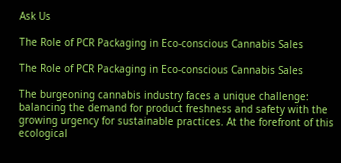Ask Us

The Role of PCR Packaging in Eco-conscious Cannabis Sales

The Role of PCR Packaging in Eco-conscious Cannabis Sales

The burgeoning cannabis industry faces a unique challenge: balancing the demand for product freshness and safety with the growing urgency for sustainable practices. At the forefront of this ecological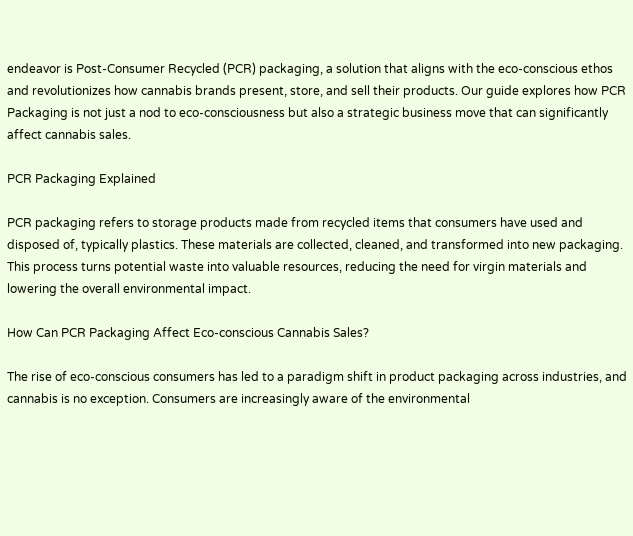endeavor is Post-Consumer Recycled (PCR) packaging, a solution that aligns with the eco-conscious ethos and revolutionizes how cannabis brands present, store, and sell their products. Our guide explores how PCR Packaging is not just a nod to eco-consciousness but also a strategic business move that can significantly affect cannabis sales.

PCR Packaging Explained

PCR packaging refers to storage products made from recycled items that consumers have used and disposed of, typically plastics. These materials are collected, cleaned, and transformed into new packaging. This process turns potential waste into valuable resources, reducing the need for virgin materials and lowering the overall environmental impact.

How Can PCR Packaging Affect Eco-conscious Cannabis Sales?

The rise of eco-conscious consumers has led to a paradigm shift in product packaging across industries, and cannabis is no exception. Consumers are increasingly aware of the environmental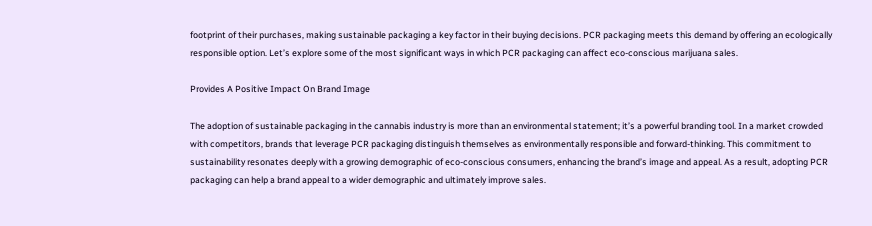footprint of their purchases, making sustainable packaging a key factor in their buying decisions. PCR packaging meets this demand by offering an ecologically responsible option. Let’s explore some of the most significant ways in which PCR packaging can affect eco-conscious marijuana sales.

Provides A Positive Impact On Brand Image

The adoption of sustainable packaging in the cannabis industry is more than an environmental statement; it’s a powerful branding tool. In a market crowded with competitors, brands that leverage PCR packaging distinguish themselves as environmentally responsible and forward-thinking. This commitment to sustainability resonates deeply with a growing demographic of eco-conscious consumers, enhancing the brand’s image and appeal. As a result, adopting PCR packaging can help a brand appeal to a wider demographic and ultimately improve sales.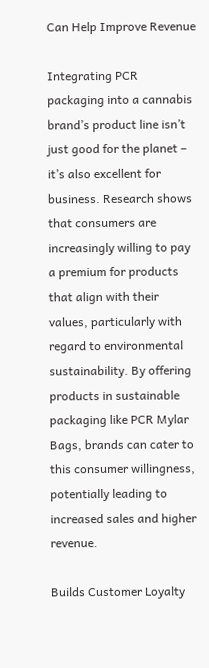Can Help Improve Revenue

Integrating PCR packaging into a cannabis brand’s product line isn’t just good for the planet – it’s also excellent for business. Research shows that consumers are increasingly willing to pay a premium for products that align with their values, particularly with regard to environmental sustainability. By offering products in sustainable packaging like PCR Mylar Bags, brands can cater to this consumer willingness, potentially leading to increased sales and higher revenue.

Builds Customer Loyalty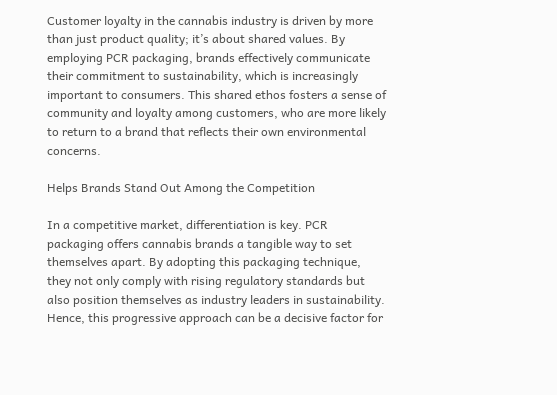Customer loyalty in the cannabis industry is driven by more than just product quality; it’s about shared values. By employing PCR packaging, brands effectively communicate their commitment to sustainability, which is increasingly important to consumers. This shared ethos fosters a sense of community and loyalty among customers, who are more likely to return to a brand that reflects their own environmental concerns.

Helps Brands Stand Out Among the Competition

In a competitive market, differentiation is key. PCR packaging offers cannabis brands a tangible way to set themselves apart. By adopting this packaging technique, they not only comply with rising regulatory standards but also position themselves as industry leaders in sustainability. Hence, this progressive approach can be a decisive factor for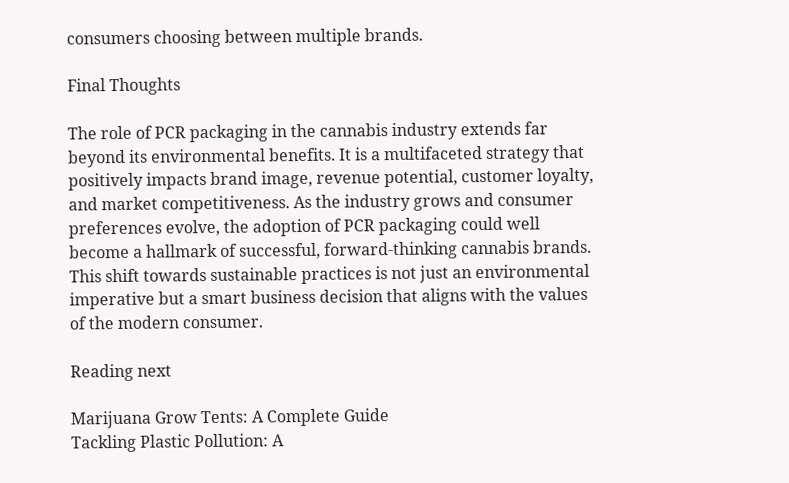consumers choosing between multiple brands.

Final Thoughts

The role of PCR packaging in the cannabis industry extends far beyond its environmental benefits. It is a multifaceted strategy that positively impacts brand image, revenue potential, customer loyalty, and market competitiveness. As the industry grows and consumer preferences evolve, the adoption of PCR packaging could well become a hallmark of successful, forward-thinking cannabis brands. This shift towards sustainable practices is not just an environmental imperative but a smart business decision that aligns with the values of the modern consumer.

Reading next

Marijuana Grow Tents: A Complete Guide
Tackling Plastic Pollution: A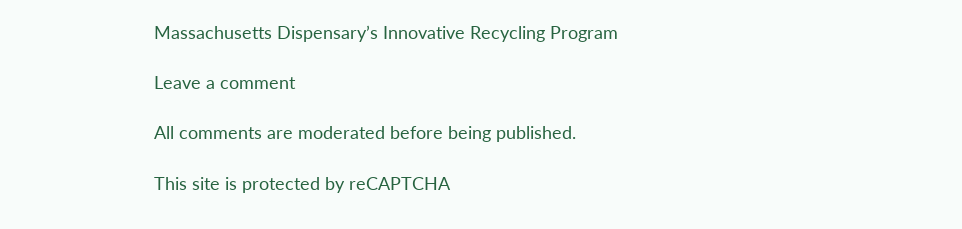Massachusetts Dispensary’s Innovative Recycling Program

Leave a comment

All comments are moderated before being published.

This site is protected by reCAPTCHA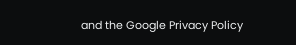and the Google Privacy Policy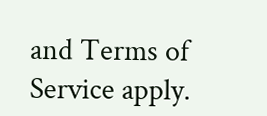and Terms of Service apply.